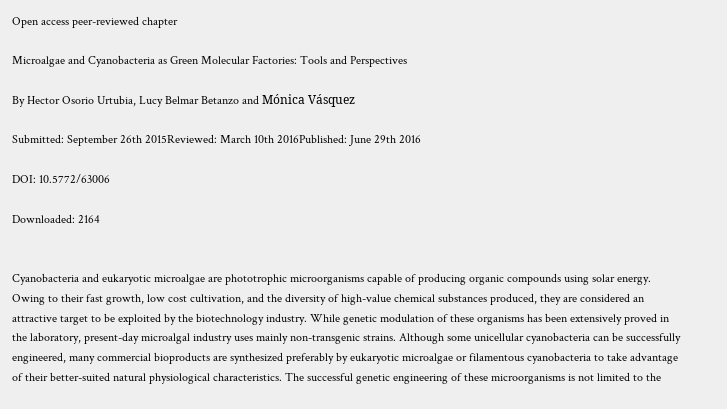Open access peer-reviewed chapter

Microalgae and Cyanobacteria as Green Molecular Factories: Tools and Perspectives

By Hector Osorio Urtubia, Lucy Belmar Betanzo and Mónica Vásquez

Submitted: September 26th 2015Reviewed: March 10th 2016Published: June 29th 2016

DOI: 10.5772/63006

Downloaded: 2164


Cyanobacteria and eukaryotic microalgae are phototrophic microorganisms capable of producing organic compounds using solar energy. Owing to their fast growth, low cost cultivation, and the diversity of high-value chemical substances produced, they are considered an attractive target to be exploited by the biotechnology industry. While genetic modulation of these organisms has been extensively proved in the laboratory, present-day microalgal industry uses mainly non-transgenic strains. Although some unicellular cyanobacteria can be successfully engineered, many commercial bioproducts are synthesized preferably by eukaryotic microalgae or filamentous cyanobacteria to take advantage of their better-suited natural physiological characteristics. The successful genetic engineering of these microorganisms is not limited to the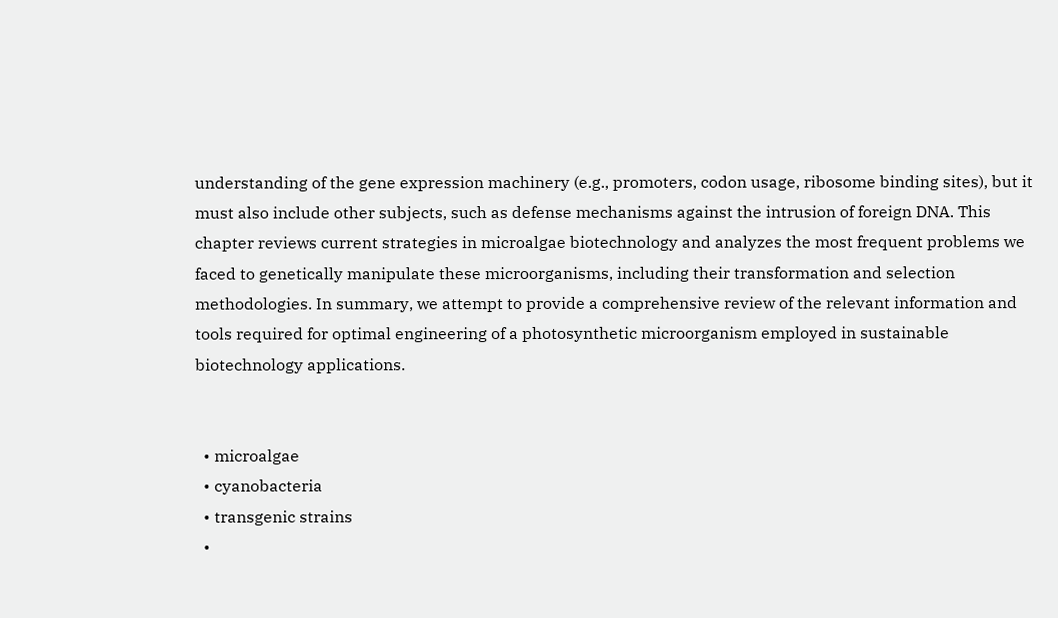understanding of the gene expression machinery (e.g., promoters, codon usage, ribosome binding sites), but it must also include other subjects, such as defense mechanisms against the intrusion of foreign DNA. This chapter reviews current strategies in microalgae biotechnology and analyzes the most frequent problems we faced to genetically manipulate these microorganisms, including their transformation and selection methodologies. In summary, we attempt to provide a comprehensive review of the relevant information and tools required for optimal engineering of a photosynthetic microorganism employed in sustainable biotechnology applications.


  • microalgae
  • cyanobacteria
  • transgenic strains
  •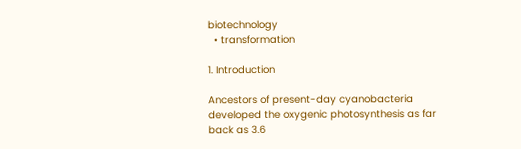biotechnology
  • transformation

1. Introduction

Ancestors of present-day cyanobacteria developed the oxygenic photosynthesis as far back as 3.6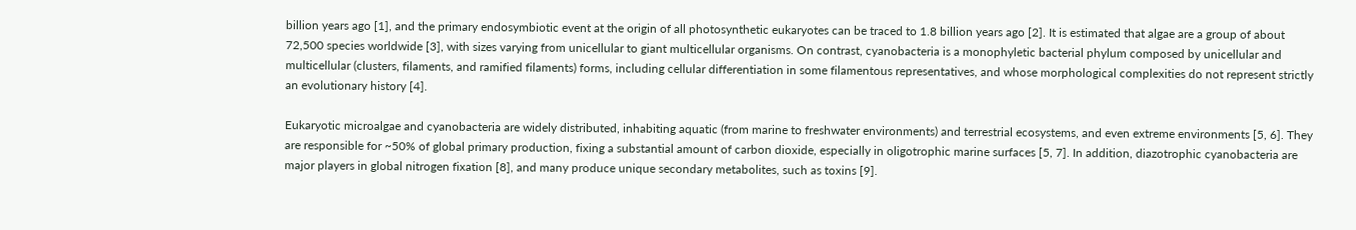billion years ago [1], and the primary endosymbiotic event at the origin of all photosynthetic eukaryotes can be traced to 1.8 billion years ago [2]. It is estimated that algae are a group of about 72,500 species worldwide [3], with sizes varying from unicellular to giant multicellular organisms. On contrast, cyanobacteria is a monophyletic bacterial phylum composed by unicellular and multicellular (clusters, filaments, and ramified filaments) forms, including cellular differentiation in some filamentous representatives, and whose morphological complexities do not represent strictly an evolutionary history [4].

Eukaryotic microalgae and cyanobacteria are widely distributed, inhabiting aquatic (from marine to freshwater environments) and terrestrial ecosystems, and even extreme environments [5, 6]. They are responsible for ~50% of global primary production, fixing a substantial amount of carbon dioxide, especially in oligotrophic marine surfaces [5, 7]. In addition, diazotrophic cyanobacteria are major players in global nitrogen fixation [8], and many produce unique secondary metabolites, such as toxins [9].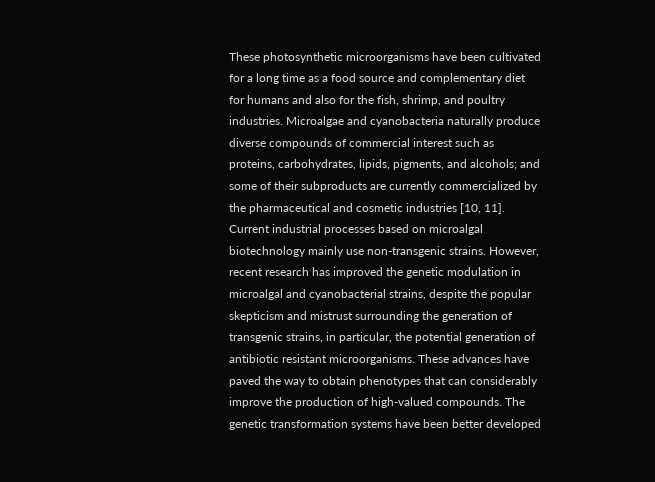These photosynthetic microorganisms have been cultivated for a long time as a food source and complementary diet for humans and also for the fish, shrimp, and poultry industries. Microalgae and cyanobacteria naturally produce diverse compounds of commercial interest such as proteins, carbohydrates, lipids, pigments, and alcohols; and some of their subproducts are currently commercialized by the pharmaceutical and cosmetic industries [10, 11]. Current industrial processes based on microalgal biotechnology mainly use non-transgenic strains. However, recent research has improved the genetic modulation in microalgal and cyanobacterial strains, despite the popular skepticism and mistrust surrounding the generation of transgenic strains, in particular, the potential generation of antibiotic resistant microorganisms. These advances have paved the way to obtain phenotypes that can considerably improve the production of high-valued compounds. The genetic transformation systems have been better developed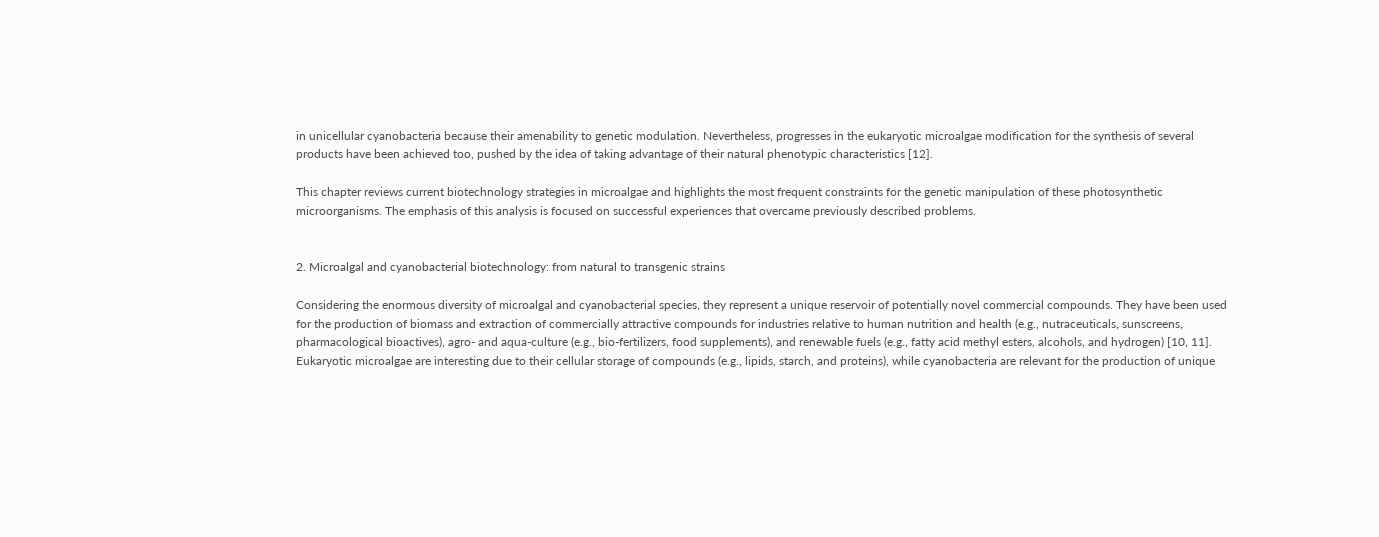in unicellular cyanobacteria because their amenability to genetic modulation. Nevertheless, progresses in the eukaryotic microalgae modification for the synthesis of several products have been achieved too, pushed by the idea of taking advantage of their natural phenotypic characteristics [12].

This chapter reviews current biotechnology strategies in microalgae and highlights the most frequent constraints for the genetic manipulation of these photosynthetic microorganisms. The emphasis of this analysis is focused on successful experiences that overcame previously described problems.


2. Microalgal and cyanobacterial biotechnology: from natural to transgenic strains

Considering the enormous diversity of microalgal and cyanobacterial species, they represent a unique reservoir of potentially novel commercial compounds. They have been used for the production of biomass and extraction of commercially attractive compounds for industries relative to human nutrition and health (e.g., nutraceuticals, sunscreens, pharmacological bioactives), agro- and aqua-culture (e.g., bio-fertilizers, food supplements), and renewable fuels (e.g., fatty acid methyl esters, alcohols, and hydrogen) [10, 11]. Eukaryotic microalgae are interesting due to their cellular storage of compounds (e.g., lipids, starch, and proteins), while cyanobacteria are relevant for the production of unique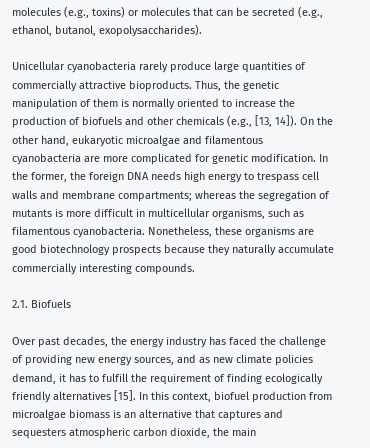molecules (e.g., toxins) or molecules that can be secreted (e.g., ethanol, butanol, exopolysaccharides).

Unicellular cyanobacteria rarely produce large quantities of commercially attractive bioproducts. Thus, the genetic manipulation of them is normally oriented to increase the production of biofuels and other chemicals (e.g., [13, 14]). On the other hand, eukaryotic microalgae and filamentous cyanobacteria are more complicated for genetic modification. In the former, the foreign DNA needs high energy to trespass cell walls and membrane compartments; whereas the segregation of mutants is more difficult in multicellular organisms, such as filamentous cyanobacteria. Nonetheless, these organisms are good biotechnology prospects because they naturally accumulate commercially interesting compounds.

2.1. Biofuels

Over past decades, the energy industry has faced the challenge of providing new energy sources, and as new climate policies demand, it has to fulfill the requirement of finding ecologically friendly alternatives [15]. In this context, biofuel production from microalgae biomass is an alternative that captures and sequesters atmospheric carbon dioxide, the main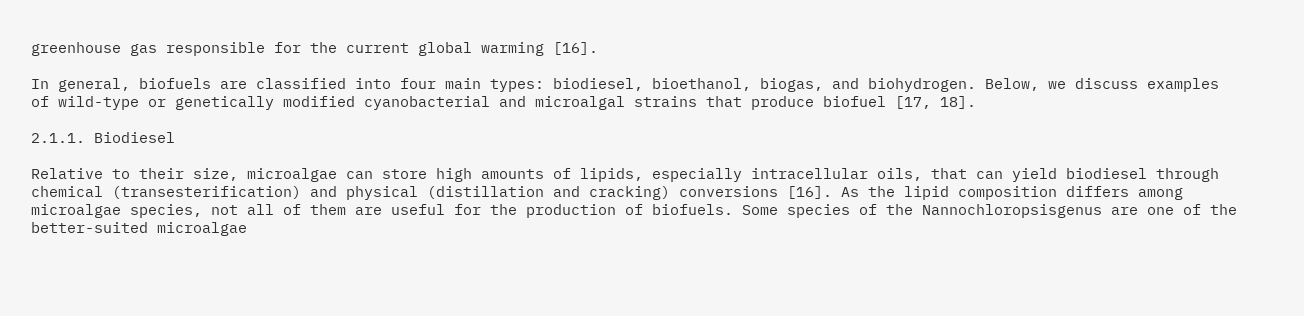greenhouse gas responsible for the current global warming [16].

In general, biofuels are classified into four main types: biodiesel, bioethanol, biogas, and biohydrogen. Below, we discuss examples of wild-type or genetically modified cyanobacterial and microalgal strains that produce biofuel [17, 18].

2.1.1. Biodiesel

Relative to their size, microalgae can store high amounts of lipids, especially intracellular oils, that can yield biodiesel through chemical (transesterification) and physical (distillation and cracking) conversions [16]. As the lipid composition differs among microalgae species, not all of them are useful for the production of biofuels. Some species of the Nannochloropsisgenus are one of the better-suited microalgae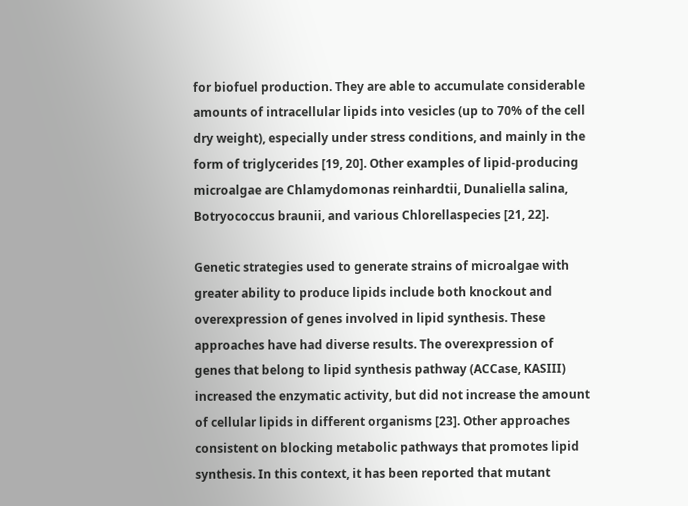for biofuel production. They are able to accumulate considerable amounts of intracellular lipids into vesicles (up to 70% of the cell dry weight), especially under stress conditions, and mainly in the form of triglycerides [19, 20]. Other examples of lipid-producing microalgae are Chlamydomonas reinhardtii, Dunaliella salina, Botryococcus braunii, and various Chlorellaspecies [21, 22].

Genetic strategies used to generate strains of microalgae with greater ability to produce lipids include both knockout and overexpression of genes involved in lipid synthesis. These approaches have had diverse results. The overexpression of genes that belong to lipid synthesis pathway (ACCase, KASIII) increased the enzymatic activity, but did not increase the amount of cellular lipids in different organisms [23]. Other approaches consistent on blocking metabolic pathways that promotes lipid synthesis. In this context, it has been reported that mutant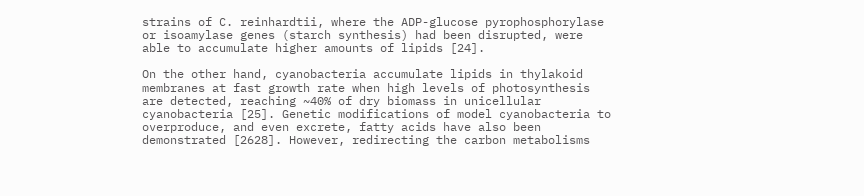strains of C. reinhardtii, where the ADP-glucose pyrophosphorylase or isoamylase genes (starch synthesis) had been disrupted, were able to accumulate higher amounts of lipids [24].

On the other hand, cyanobacteria accumulate lipids in thylakoid membranes at fast growth rate when high levels of photosynthesis are detected, reaching ~40% of dry biomass in unicellular cyanobacteria [25]. Genetic modifications of model cyanobacteria to overproduce, and even excrete, fatty acids have also been demonstrated [2628]. However, redirecting the carbon metabolisms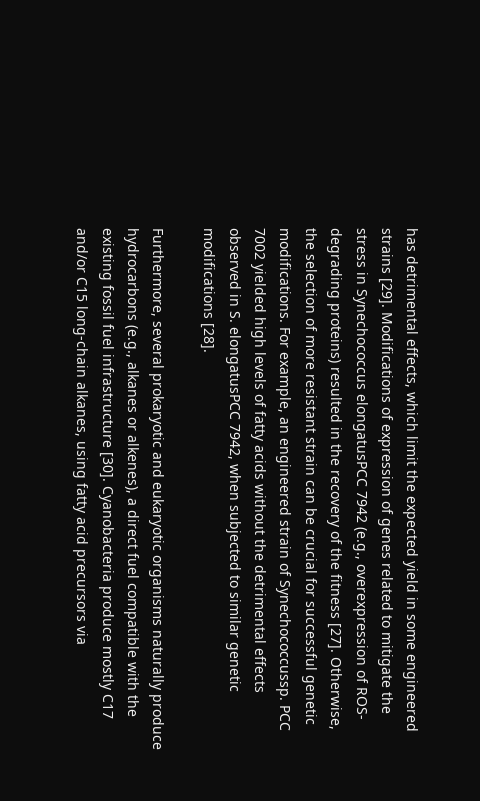has detrimental effects, which limit the expected yield in some engineered strains [29]. Modifications of expression of genes related to mitigate the stress in Synechococcus elongatusPCC 7942 (e.g., overexpression of ROS-degrading proteins) resulted in the recovery of the fitness [27]. Otherwise, the selection of more resistant strain can be crucial for successful genetic modifications. For example, an engineered strain of Synechococcussp. PCC 7002 yielded high levels of fatty acids without the detrimental effects observed in S. elongatusPCC 7942, when subjected to similar genetic modifications [28].

Furthermore, several prokaryotic and eukaryotic organisms naturally produce hydrocarbons (e.g., alkanes or alkenes), a direct fuel compatible with the existing fossil fuel infrastructure [30]. Cyanobacteria produce mostly C17 and/or C15 long-chain alkanes, using fatty acid precursors via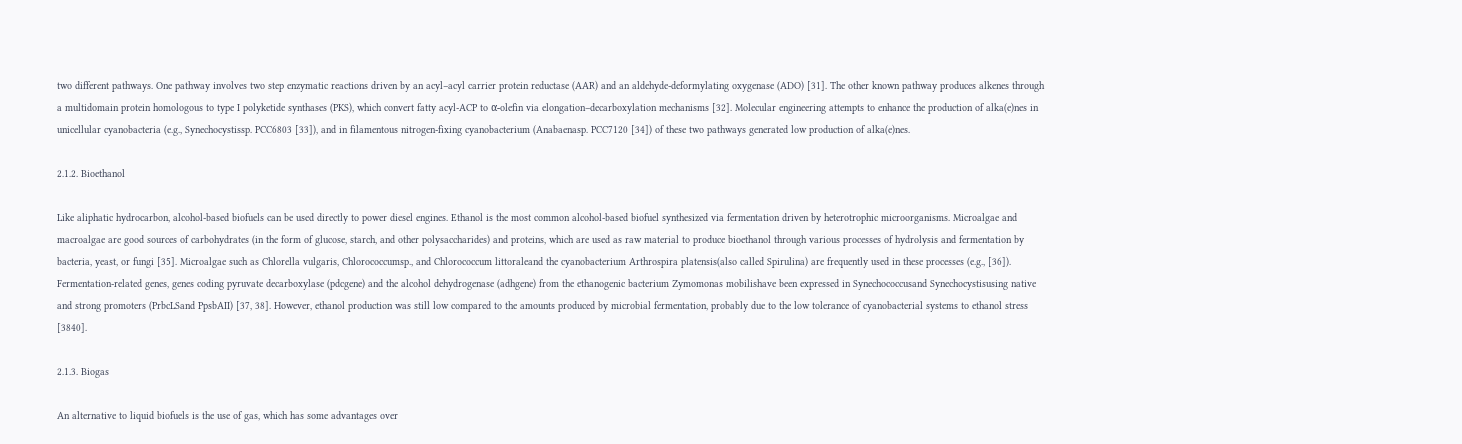two different pathways. One pathway involves two step enzymatic reactions driven by an acyl–acyl carrier protein reductase (AAR) and an aldehyde-deformylating oxygenase (ADO) [31]. The other known pathway produces alkenes through a multidomain protein homologous to type I polyketide synthases (PKS), which convert fatty acyl-ACP to α-olefin via elongation–decarboxylation mechanisms [32]. Molecular engineering attempts to enhance the production of alka(e)nes in unicellular cyanobacteria (e.g., Synechocystissp. PCC6803 [33]), and in filamentous nitrogen-fixing cyanobacterium (Anabaenasp. PCC7120 [34]) of these two pathways generated low production of alka(e)nes.

2.1.2. Bioethanol

Like aliphatic hydrocarbon, alcohol-based biofuels can be used directly to power diesel engines. Ethanol is the most common alcohol-based biofuel synthesized via fermentation driven by heterotrophic microorganisms. Microalgae and macroalgae are good sources of carbohydrates (in the form of glucose, starch, and other polysaccharides) and proteins, which are used as raw material to produce bioethanol through various processes of hydrolysis and fermentation by bacteria, yeast, or fungi [35]. Microalgae such as Chlorella vulgaris, Chlorococcumsp., and Chlorococcum littoraleand the cyanobacterium Arthrospira platensis(also called Spirulina) are frequently used in these processes (e.g., [36]). Fermentation-related genes, genes coding pyruvate decarboxylase (pdcgene) and the alcohol dehydrogenase (adhgene) from the ethanogenic bacterium Zymomonas mobilishave been expressed in Synechococcusand Synechocystisusing native and strong promoters (PrbcLSand PpsbAII) [37, 38]. However, ethanol production was still low compared to the amounts produced by microbial fermentation, probably due to the low tolerance of cyanobacterial systems to ethanol stress [3840].

2.1.3. Biogas

An alternative to liquid biofuels is the use of gas, which has some advantages over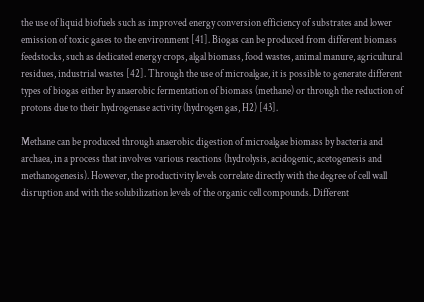the use of liquid biofuels such as improved energy conversion efficiency of substrates and lower emission of toxic gases to the environment [41]. Biogas can be produced from different biomass feedstocks, such as dedicated energy crops, algal biomass, food wastes, animal manure, agricultural residues, industrial wastes [42]. Through the use of microalgae, it is possible to generate different types of biogas either by anaerobic fermentation of biomass (methane) or through the reduction of protons due to their hydrogenase activity (hydrogen gas, H2) [43].

Methane can be produced through anaerobic digestion of microalgae biomass by bacteria and archaea, in a process that involves various reactions (hydrolysis, acidogenic, acetogenesis and methanogenesis). However, the productivity levels correlate directly with the degree of cell wall disruption and with the solubilization levels of the organic cell compounds. Different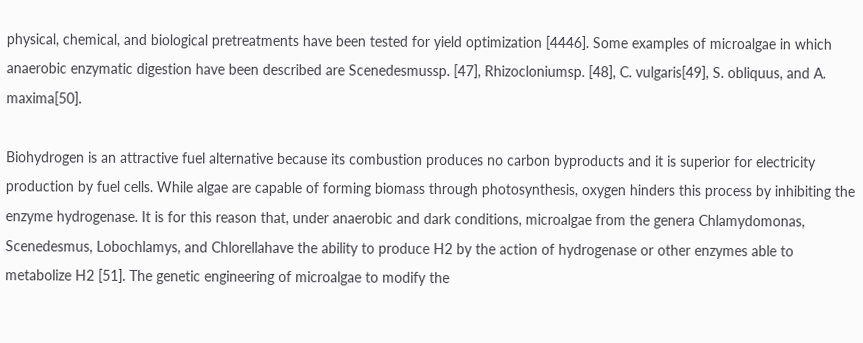physical, chemical, and biological pretreatments have been tested for yield optimization [4446]. Some examples of microalgae in which anaerobic enzymatic digestion have been described are Scenedesmussp. [47], Rhizocloniumsp. [48], C. vulgaris[49], S. obliquus, and A. maxima[50].

Biohydrogen is an attractive fuel alternative because its combustion produces no carbon byproducts and it is superior for electricity production by fuel cells. While algae are capable of forming biomass through photosynthesis, oxygen hinders this process by inhibiting the enzyme hydrogenase. It is for this reason that, under anaerobic and dark conditions, microalgae from the genera Chlamydomonas, Scenedesmus, Lobochlamys, and Chlorellahave the ability to produce H2 by the action of hydrogenase or other enzymes able to metabolize H2 [51]. The genetic engineering of microalgae to modify the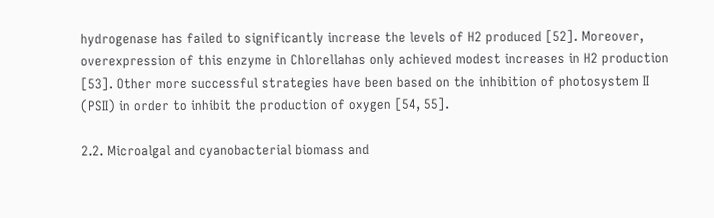hydrogenase has failed to significantly increase the levels of H2 produced [52]. Moreover, overexpression of this enzyme in Chlorellahas only achieved modest increases in H2 production [53]. Other more successful strategies have been based on the inhibition of photosystem II (PSII) in order to inhibit the production of oxygen [54, 55].

2.2. Microalgal and cyanobacterial biomass and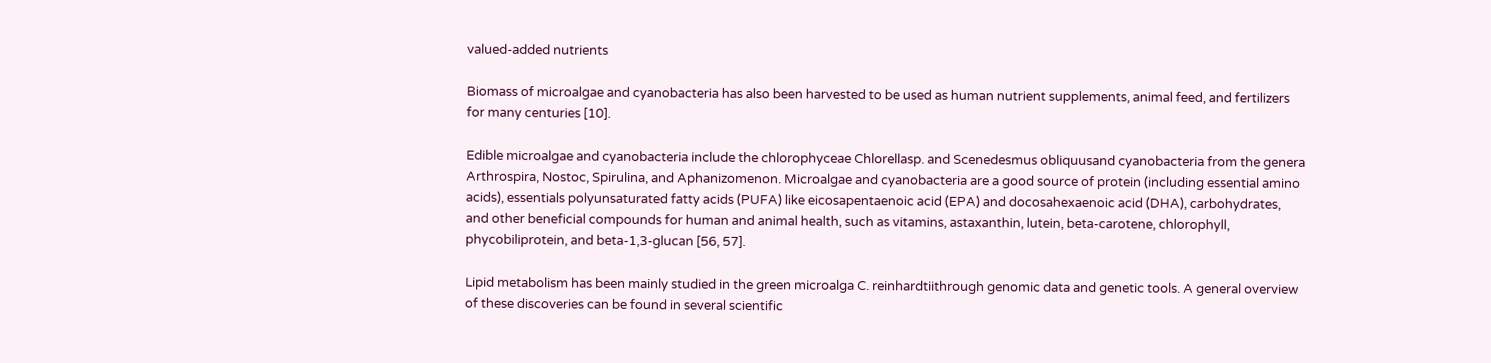valued-added nutrients

Biomass of microalgae and cyanobacteria has also been harvested to be used as human nutrient supplements, animal feed, and fertilizers for many centuries [10].

Edible microalgae and cyanobacteria include the chlorophyceae Chlorellasp. and Scenedesmus obliquusand cyanobacteria from the genera Arthrospira, Nostoc, Spirulina, and Aphanizomenon. Microalgae and cyanobacteria are a good source of protein (including essential amino acids), essentials polyunsaturated fatty acids (PUFA) like eicosapentaenoic acid (EPA) and docosahexaenoic acid (DHA), carbohydrates, and other beneficial compounds for human and animal health, such as vitamins, astaxanthin, lutein, beta-carotene, chlorophyll, phycobiliprotein, and beta-1,3-glucan [56, 57].

Lipid metabolism has been mainly studied in the green microalga C. reinhardtiithrough genomic data and genetic tools. A general overview of these discoveries can be found in several scientific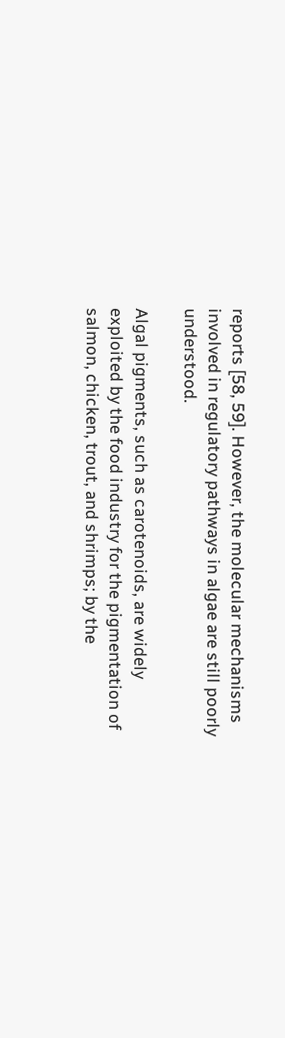reports [58, 59]. However, the molecular mechanisms involved in regulatory pathways in algae are still poorly understood.

Algal pigments, such as carotenoids, are widely exploited by the food industry for the pigmentation of salmon, chicken, trout, and shrimps; by the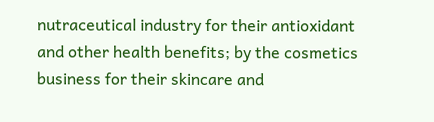nutraceutical industry for their antioxidant and other health benefits; by the cosmetics business for their skincare and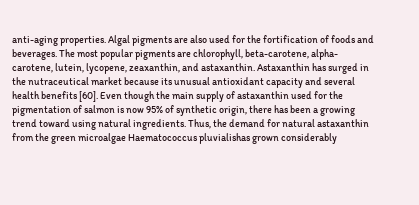anti-aging properties. Algal pigments are also used for the fortification of foods and beverages. The most popular pigments are chlorophyll, beta-carotene, alpha-carotene, lutein, lycopene, zeaxanthin, and astaxanthin. Astaxanthin has surged in the nutraceutical market because its unusual antioxidant capacity and several health benefits [60]. Even though the main supply of astaxanthin used for the pigmentation of salmon is now 95% of synthetic origin, there has been a growing trend toward using natural ingredients. Thus, the demand for natural astaxanthin from the green microalgae Haematococcus pluvialishas grown considerably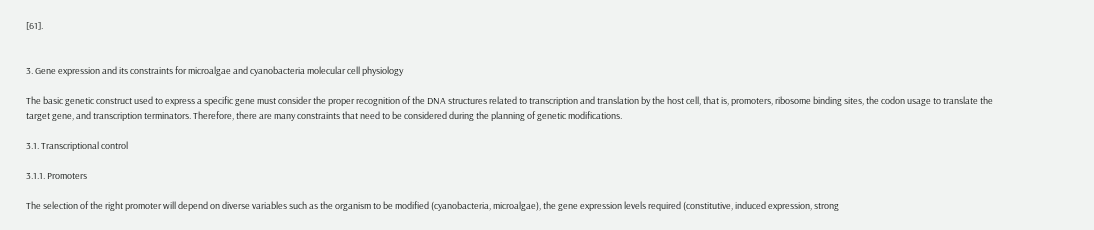[61].


3. Gene expression and its constraints for microalgae and cyanobacteria molecular cell physiology

The basic genetic construct used to express a specific gene must consider the proper recognition of the DNA structures related to transcription and translation by the host cell, that is, promoters, ribosome binding sites, the codon usage to translate the target gene, and transcription terminators. Therefore, there are many constraints that need to be considered during the planning of genetic modifications.

3.1. Transcriptional control

3.1.1. Promoters

The selection of the right promoter will depend on diverse variables such as the organism to be modified (cyanobacteria, microalgae), the gene expression levels required (constitutive, induced expression, strong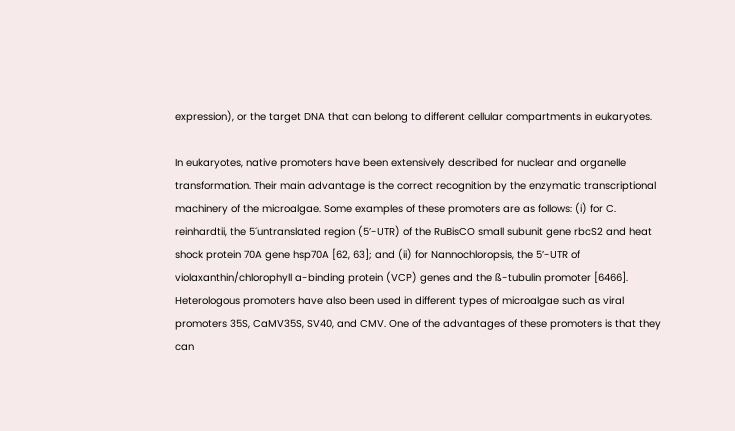expression), or the target DNA that can belong to different cellular compartments in eukaryotes.

In eukaryotes, native promoters have been extensively described for nuclear and organelle transformation. Their main advantage is the correct recognition by the enzymatic transcriptional machinery of the microalgae. Some examples of these promoters are as follows: (i) for C. reinhardtii, the 5´untranslated region (5’-UTR) of the RuBisCO small subunit gene rbcS2 and heat shock protein 70A gene hsp70A [62, 63]; and (ii) for Nannochloropsis, the 5’-UTR of violaxanthin/chlorophyll a-binding protein (VCP) genes and the ß-tubulin promoter [6466]. Heterologous promoters have also been used in different types of microalgae such as viral promoters 35S, CaMV35S, SV40, and CMV. One of the advantages of these promoters is that they can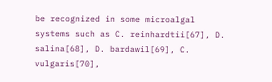be recognized in some microalgal systems such as C. reinhardtii[67], D. salina[68], D. bardawil[69], C. vulgaris[70],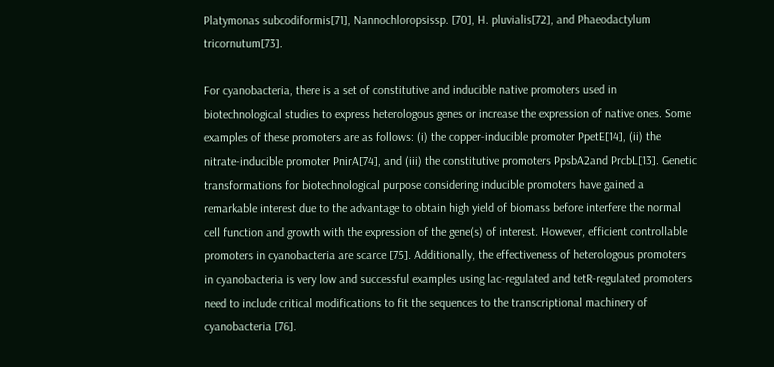Platymonas subcodiformis[71], Nannochloropsissp. [70], H. pluvialis[72], and Phaeodactylum tricornutum[73].

For cyanobacteria, there is a set of constitutive and inducible native promoters used in biotechnological studies to express heterologous genes or increase the expression of native ones. Some examples of these promoters are as follows: (i) the copper-inducible promoter PpetE[14], (ii) the nitrate-inducible promoter PnirA[74], and (iii) the constitutive promoters PpsbA2and PrcbL[13]. Genetic transformations for biotechnological purpose considering inducible promoters have gained a remarkable interest due to the advantage to obtain high yield of biomass before interfere the normal cell function and growth with the expression of the gene(s) of interest. However, efficient controllable promoters in cyanobacteria are scarce [75]. Additionally, the effectiveness of heterologous promoters in cyanobacteria is very low and successful examples using lac-regulated and tetR-regulated promoters need to include critical modifications to fit the sequences to the transcriptional machinery of cyanobacteria [76].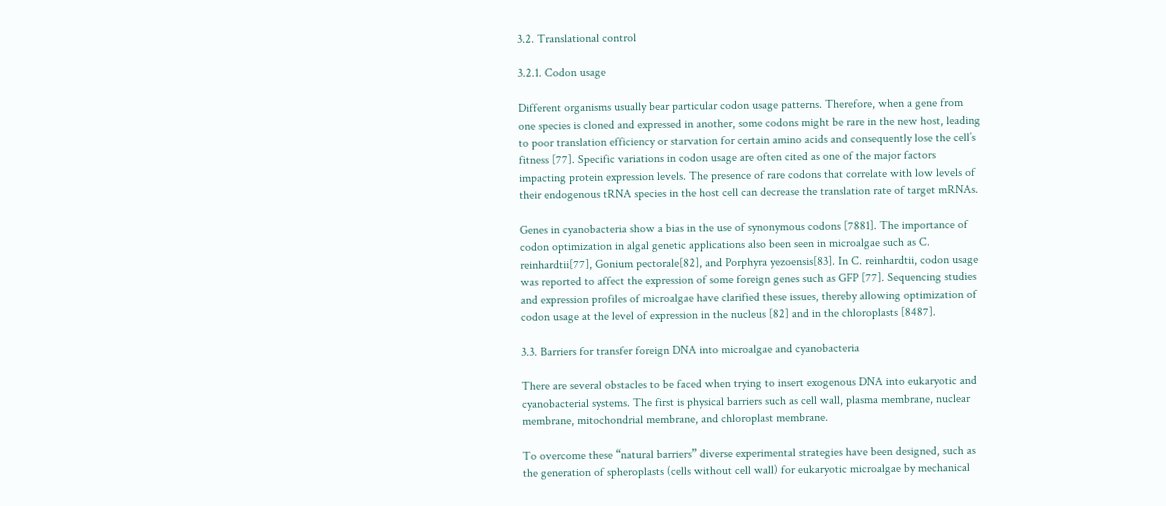3.2. Translational control

3.2.1. Codon usage

Different organisms usually bear particular codon usage patterns. Therefore, when a gene from one species is cloned and expressed in another, some codons might be rare in the new host, leading to poor translation efficiency or starvation for certain amino acids and consequently lose the cell’s fitness [77]. Specific variations in codon usage are often cited as one of the major factors impacting protein expression levels. The presence of rare codons that correlate with low levels of their endogenous tRNA species in the host cell can decrease the translation rate of target mRNAs.

Genes in cyanobacteria show a bias in the use of synonymous codons [7881]. The importance of codon optimization in algal genetic applications also been seen in microalgae such as C. reinhardtii[77], Gonium pectorale[82], and Porphyra yezoensis[83]. In C. reinhardtii, codon usage was reported to affect the expression of some foreign genes such as GFP [77]. Sequencing studies and expression profiles of microalgae have clarified these issues, thereby allowing optimization of codon usage at the level of expression in the nucleus [82] and in the chloroplasts [8487].

3.3. Barriers for transfer foreign DNA into microalgae and cyanobacteria

There are several obstacles to be faced when trying to insert exogenous DNA into eukaryotic and cyanobacterial systems. The first is physical barriers such as cell wall, plasma membrane, nuclear membrane, mitochondrial membrane, and chloroplast membrane.

To overcome these “natural barriers” diverse experimental strategies have been designed, such as the generation of spheroplasts (cells without cell wall) for eukaryotic microalgae by mechanical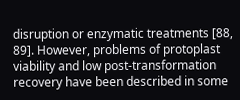disruption or enzymatic treatments [88, 89]. However, problems of protoplast viability and low post-transformation recovery have been described in some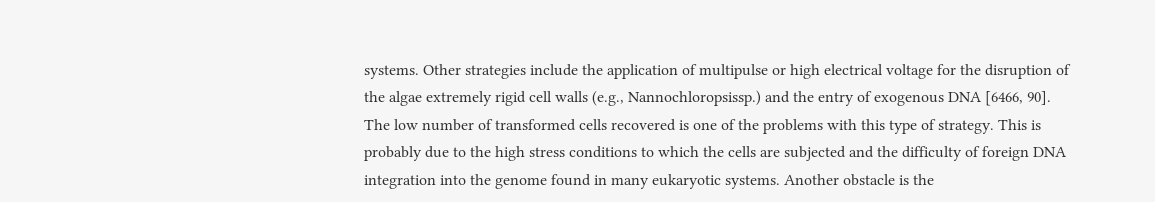systems. Other strategies include the application of multipulse or high electrical voltage for the disruption of the algae extremely rigid cell walls (e.g., Nannochloropsissp.) and the entry of exogenous DNA [6466, 90]. The low number of transformed cells recovered is one of the problems with this type of strategy. This is probably due to the high stress conditions to which the cells are subjected and the difficulty of foreign DNA integration into the genome found in many eukaryotic systems. Another obstacle is the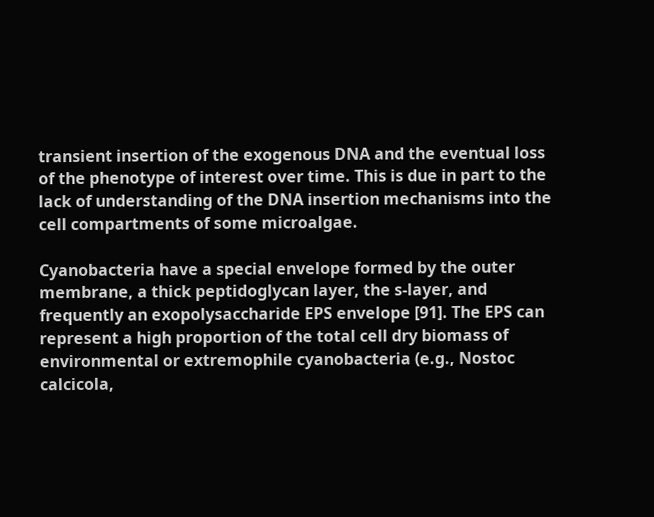transient insertion of the exogenous DNA and the eventual loss of the phenotype of interest over time. This is due in part to the lack of understanding of the DNA insertion mechanisms into the cell compartments of some microalgae.

Cyanobacteria have a special envelope formed by the outer membrane, a thick peptidoglycan layer, the s-layer, and frequently an exopolysaccharide EPS envelope [91]. The EPS can represent a high proportion of the total cell dry biomass of environmental or extremophile cyanobacteria (e.g., Nostoc calcicola,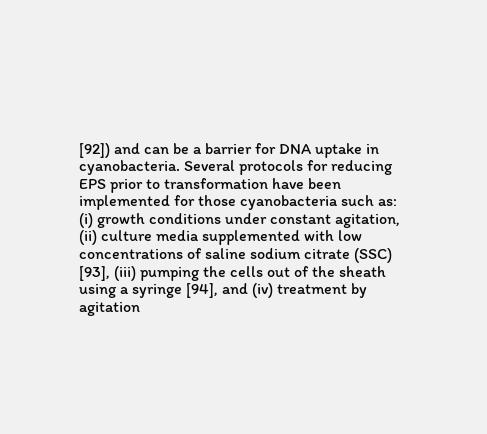[92]) and can be a barrier for DNA uptake in cyanobacteria. Several protocols for reducing EPS prior to transformation have been implemented for those cyanobacteria such as: (i) growth conditions under constant agitation, (ii) culture media supplemented with low concentrations of saline sodium citrate (SSC) [93], (iii) pumping the cells out of the sheath using a syringe [94], and (iv) treatment by agitation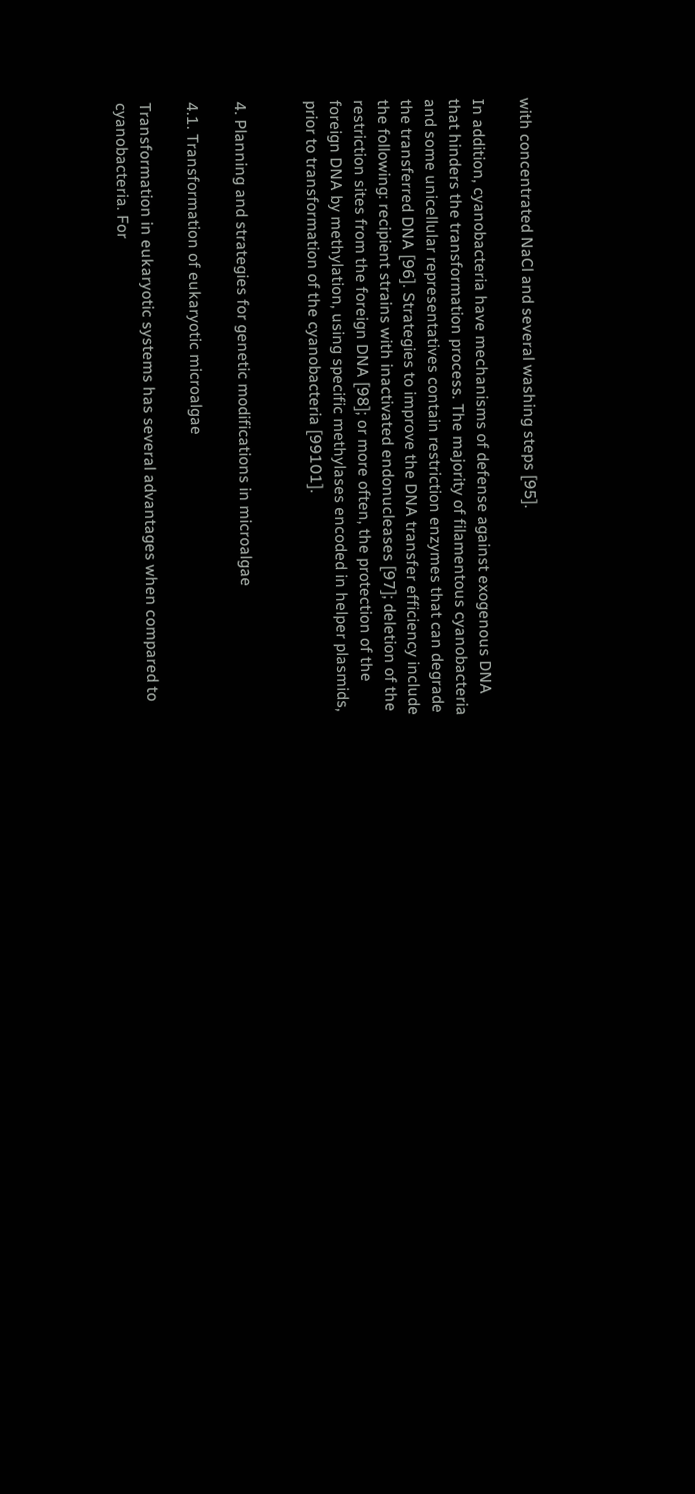with concentrated NaCl and several washing steps [95].

In addition, cyanobacteria have mechanisms of defense against exogenous DNA that hinders the transformation process. The majority of filamentous cyanobacteria and some unicellular representatives contain restriction enzymes that can degrade the transferred DNA [96]. Strategies to improve the DNA transfer efficiency include the following: recipient strains with inactivated endonucleases [97]; deletion of the restriction sites from the foreign DNA [98]; or more often, the protection of the foreign DNA by methylation, using specific methylases encoded in helper plasmids, prior to transformation of the cyanobacteria [99101].


4. Planning and strategies for genetic modifications in microalgae

4.1. Transformation of eukaryotic microalgae

Transformation in eukaryotic systems has several advantages when compared to cyanobacteria. For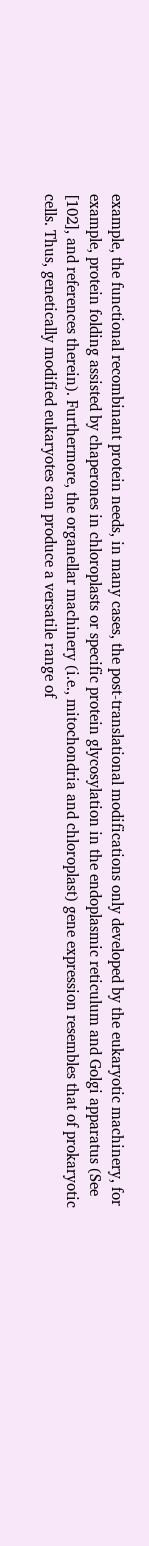example, the functional recombinant protein needs, in many cases, the post-translational modifications only developed by the eukaryotic machinery, for example, protein folding assisted by chaperones in chloroplasts or specific protein glycosylation in the endoplasmic reticulum and Golgi apparatus (See [102], and references therein). Furthermore, the organellar machinery (i.e., mitochondria and chloroplast) gene expression resembles that of prokaryotic cells. Thus, genetically modified eukaryotes can produce a versatile range of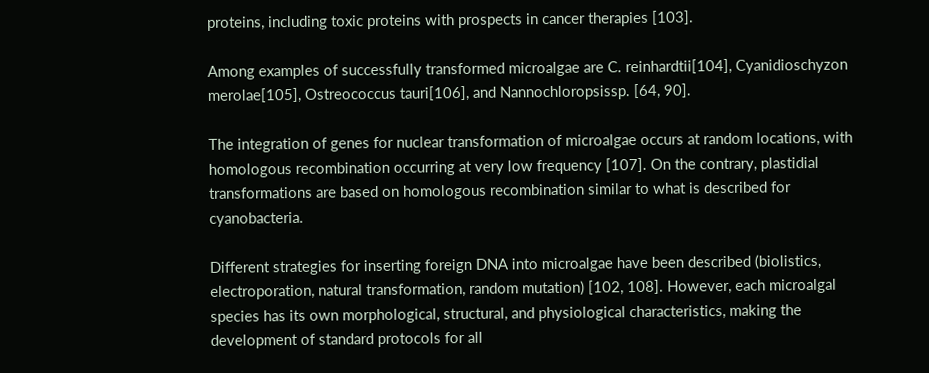proteins, including toxic proteins with prospects in cancer therapies [103].

Among examples of successfully transformed microalgae are C. reinhardtii[104], Cyanidioschyzon merolae[105], Ostreococcus tauri[106], and Nannochloropsissp. [64, 90].

The integration of genes for nuclear transformation of microalgae occurs at random locations, with homologous recombination occurring at very low frequency [107]. On the contrary, plastidial transformations are based on homologous recombination similar to what is described for cyanobacteria.

Different strategies for inserting foreign DNA into microalgae have been described (biolistics, electroporation, natural transformation, random mutation) [102, 108]. However, each microalgal species has its own morphological, structural, and physiological characteristics, making the development of standard protocols for all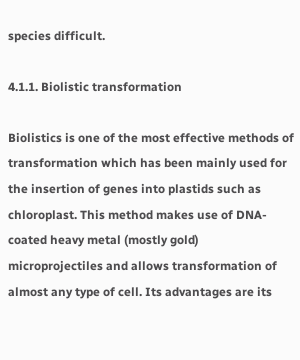species difficult.

4.1.1. Biolistic transformation

Biolistics is one of the most effective methods of transformation which has been mainly used for the insertion of genes into plastids such as chloroplast. This method makes use of DNA-coated heavy metal (mostly gold) microprojectiles and allows transformation of almost any type of cell. Its advantages are its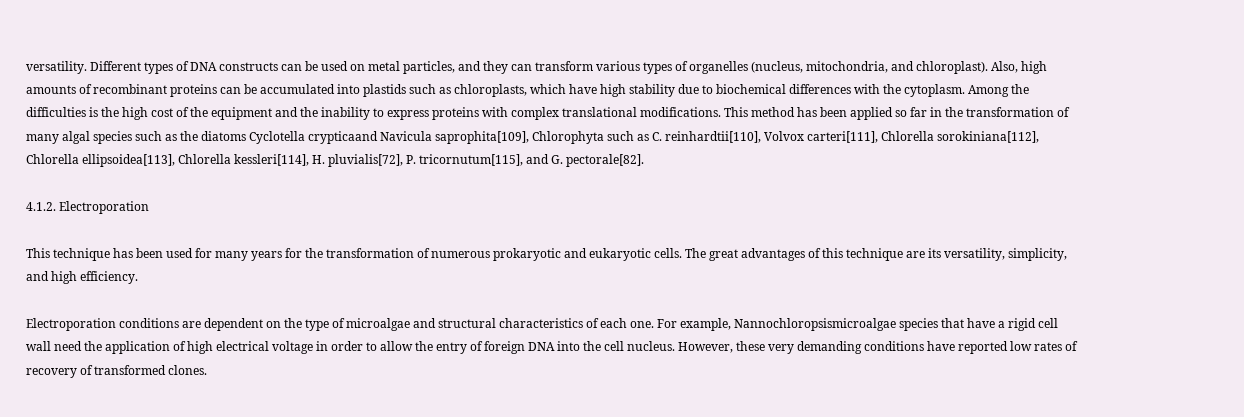versatility. Different types of DNA constructs can be used on metal particles, and they can transform various types of organelles (nucleus, mitochondria, and chloroplast). Also, high amounts of recombinant proteins can be accumulated into plastids such as chloroplasts, which have high stability due to biochemical differences with the cytoplasm. Among the difficulties is the high cost of the equipment and the inability to express proteins with complex translational modifications. This method has been applied so far in the transformation of many algal species such as the diatoms Cyclotella crypticaand Navicula saprophita[109], Chlorophyta such as C. reinhardtii[110], Volvox carteri[111], Chlorella sorokiniana[112], Chlorella ellipsoidea[113], Chlorella kessleri[114], H. pluvialis[72], P. tricornutum[115], and G. pectorale[82].

4.1.2. Electroporation

This technique has been used for many years for the transformation of numerous prokaryotic and eukaryotic cells. The great advantages of this technique are its versatility, simplicity, and high efficiency.

Electroporation conditions are dependent on the type of microalgae and structural characteristics of each one. For example, Nannochloropsismicroalgae species that have a rigid cell wall need the application of high electrical voltage in order to allow the entry of foreign DNA into the cell nucleus. However, these very demanding conditions have reported low rates of recovery of transformed clones.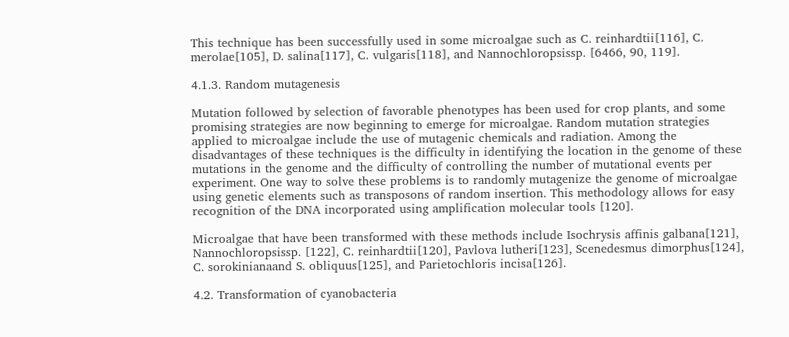This technique has been successfully used in some microalgae such as C. reinhardtii[116], C. merolae[105], D. salina[117], C. vulgaris[118], and Nannochloropsissp. [6466, 90, 119].

4.1.3. Random mutagenesis

Mutation followed by selection of favorable phenotypes has been used for crop plants, and some promising strategies are now beginning to emerge for microalgae. Random mutation strategies applied to microalgae include the use of mutagenic chemicals and radiation. Among the disadvantages of these techniques is the difficulty in identifying the location in the genome of these mutations in the genome and the difficulty of controlling the number of mutational events per experiment. One way to solve these problems is to randomly mutagenize the genome of microalgae using genetic elements such as transposons of random insertion. This methodology allows for easy recognition of the DNA incorporated using amplification molecular tools [120].

Microalgae that have been transformed with these methods include Isochrysis affinis galbana[121], Nannochloropsissp. [122], C. reinhardtii[120], Pavlova lutheri[123], Scenedesmus dimorphus[124], C. sorokinianaand S. obliquus[125], and Parietochloris incisa[126].

4.2. Transformation of cyanobacteria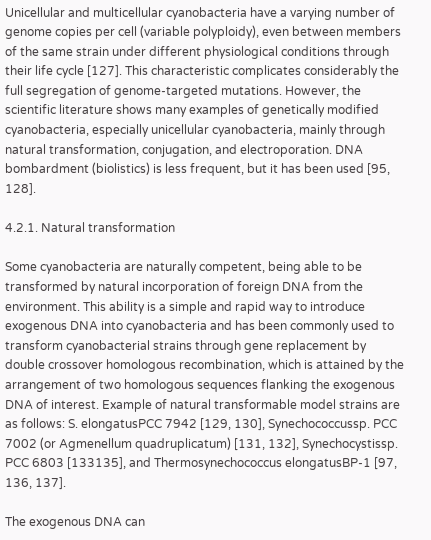Unicellular and multicellular cyanobacteria have a varying number of genome copies per cell (variable polyploidy), even between members of the same strain under different physiological conditions through their life cycle [127]. This characteristic complicates considerably the full segregation of genome-targeted mutations. However, the scientific literature shows many examples of genetically modified cyanobacteria, especially unicellular cyanobacteria, mainly through natural transformation, conjugation, and electroporation. DNA bombardment (biolistics) is less frequent, but it has been used [95, 128].

4.2.1. Natural transformation

Some cyanobacteria are naturally competent, being able to be transformed by natural incorporation of foreign DNA from the environment. This ability is a simple and rapid way to introduce exogenous DNA into cyanobacteria and has been commonly used to transform cyanobacterial strains through gene replacement by double crossover homologous recombination, which is attained by the arrangement of two homologous sequences flanking the exogenous DNA of interest. Example of natural transformable model strains are as follows: S. elongatusPCC 7942 [129, 130], Synechococcussp. PCC 7002 (or Agmenellum quadruplicatum) [131, 132], Synechocystissp. PCC 6803 [133135], and Thermosynechococcus elongatusBP-1 [97, 136, 137].

The exogenous DNA can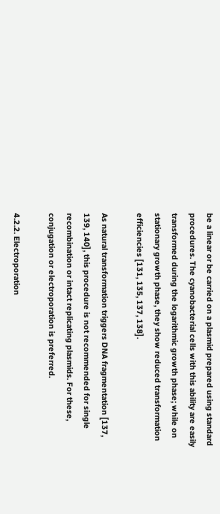be a linear or be carried on a plasmid prepared using standard procedures. The cyanobacterial cells with this ability are easily transformed during the logarithmic growth phase; while on stationary growth phase, they show reduced transformation efficiencies [131, 135, 137, 138].

As natural transformation triggers DNA fragmentation [137, 139, 140], this procedure is not recommended for single recombination or intact replicating plasmids. For these, conjugation or electroporation is preferred.

4.2.2. Electroporation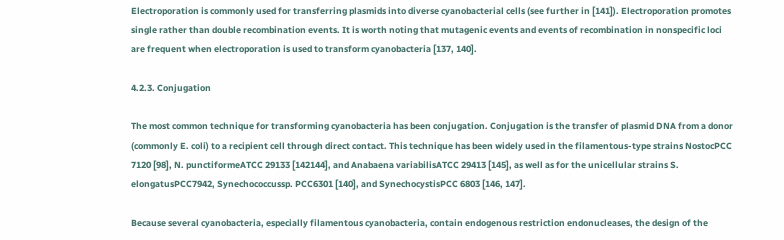Electroporation is commonly used for transferring plasmids into diverse cyanobacterial cells (see further in [141]). Electroporation promotes single rather than double recombination events. It is worth noting that mutagenic events and events of recombination in nonspecific loci are frequent when electroporation is used to transform cyanobacteria [137, 140].

4.2.3. Conjugation

The most common technique for transforming cyanobacteria has been conjugation. Conjugation is the transfer of plasmid DNA from a donor (commonly E. coli) to a recipient cell through direct contact. This technique has been widely used in the filamentous-type strains NostocPCC 7120 [98], N. punctiformeATCC 29133 [142144], and Anabaena variabilisATCC 29413 [145], as well as for the unicellular strains S. elongatusPCC7942, Synechococcussp. PCC6301 [140], and SynechocystisPCC 6803 [146, 147].

Because several cyanobacteria, especially filamentous cyanobacteria, contain endogenous restriction endonucleases, the design of the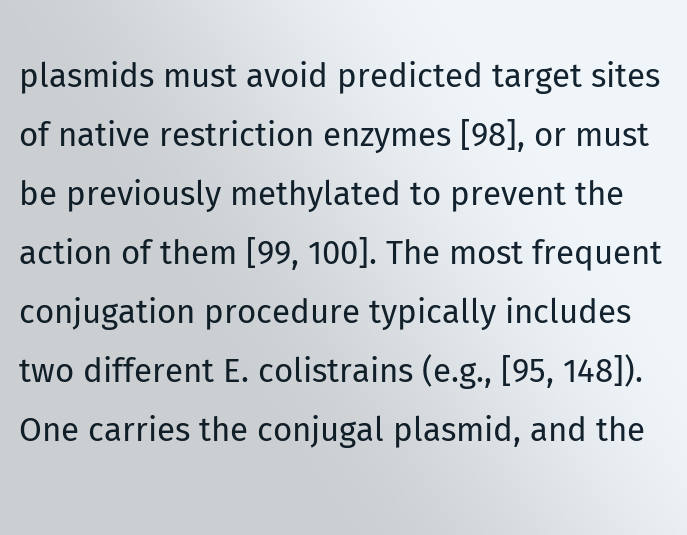plasmids must avoid predicted target sites of native restriction enzymes [98], or must be previously methylated to prevent the action of them [99, 100]. The most frequent conjugation procedure typically includes two different E. colistrains (e.g., [95, 148]). One carries the conjugal plasmid, and the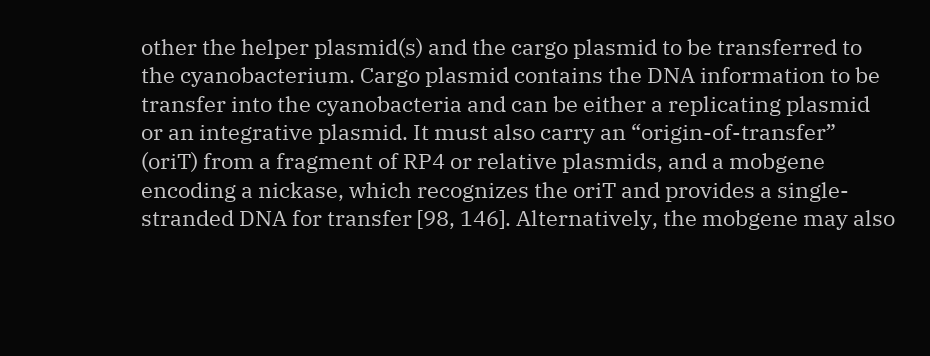other the helper plasmid(s) and the cargo plasmid to be transferred to the cyanobacterium. Cargo plasmid contains the DNA information to be transfer into the cyanobacteria and can be either a replicating plasmid or an integrative plasmid. It must also carry an “origin-of-transfer” (oriT) from a fragment of RP4 or relative plasmids, and a mobgene encoding a nickase, which recognizes the oriT and provides a single-stranded DNA for transfer [98, 146]. Alternatively, the mobgene may also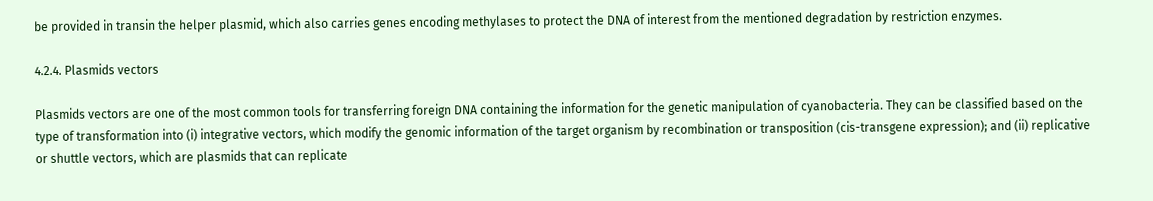be provided in transin the helper plasmid, which also carries genes encoding methylases to protect the DNA of interest from the mentioned degradation by restriction enzymes.

4.2.4. Plasmids vectors

Plasmids vectors are one of the most common tools for transferring foreign DNA containing the information for the genetic manipulation of cyanobacteria. They can be classified based on the type of transformation into (i) integrative vectors, which modify the genomic information of the target organism by recombination or transposition (cis-transgene expression); and (ii) replicative or shuttle vectors, which are plasmids that can replicate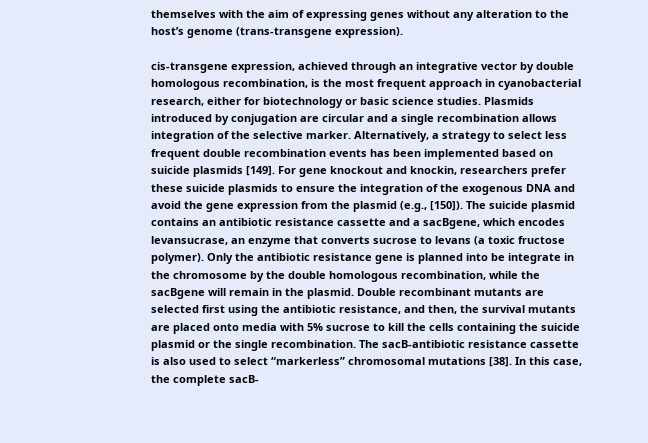themselves with the aim of expressing genes without any alteration to the host’s genome (trans-transgene expression).

cis-transgene expression, achieved through an integrative vector by double homologous recombination, is the most frequent approach in cyanobacterial research, either for biotechnology or basic science studies. Plasmids introduced by conjugation are circular and a single recombination allows integration of the selective marker. Alternatively, a strategy to select less frequent double recombination events has been implemented based on suicide plasmids [149]. For gene knockout and knockin, researchers prefer these suicide plasmids to ensure the integration of the exogenous DNA and avoid the gene expression from the plasmid (e.g., [150]). The suicide plasmid contains an antibiotic resistance cassette and a sacBgene, which encodes levansucrase, an enzyme that converts sucrose to levans (a toxic fructose polymer). Only the antibiotic resistance gene is planned into be integrate in the chromosome by the double homologous recombination, while the sacBgene will remain in the plasmid. Double recombinant mutants are selected first using the antibiotic resistance, and then, the survival mutants are placed onto media with 5% sucrose to kill the cells containing the suicide plasmid or the single recombination. The sacB-antibiotic resistance cassette is also used to select “markerless” chromosomal mutations [38]. In this case, the complete sacB-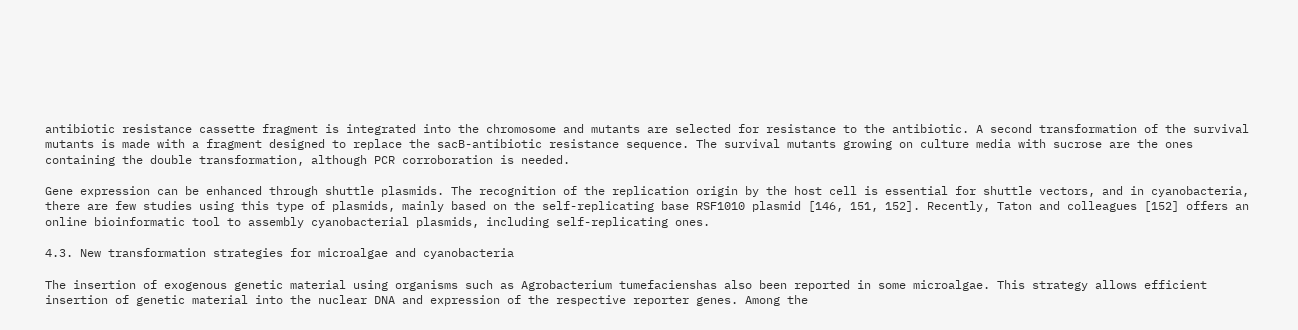antibiotic resistance cassette fragment is integrated into the chromosome and mutants are selected for resistance to the antibiotic. A second transformation of the survival mutants is made with a fragment designed to replace the sacB-antibiotic resistance sequence. The survival mutants growing on culture media with sucrose are the ones containing the double transformation, although PCR corroboration is needed.

Gene expression can be enhanced through shuttle plasmids. The recognition of the replication origin by the host cell is essential for shuttle vectors, and in cyanobacteria, there are few studies using this type of plasmids, mainly based on the self-replicating base RSF1010 plasmid [146, 151, 152]. Recently, Taton and colleagues [152] offers an online bioinformatic tool to assembly cyanobacterial plasmids, including self-replicating ones.

4.3. New transformation strategies for microalgae and cyanobacteria

The insertion of exogenous genetic material using organisms such as Agrobacterium tumefacienshas also been reported in some microalgae. This strategy allows efficient insertion of genetic material into the nuclear DNA and expression of the respective reporter genes. Among the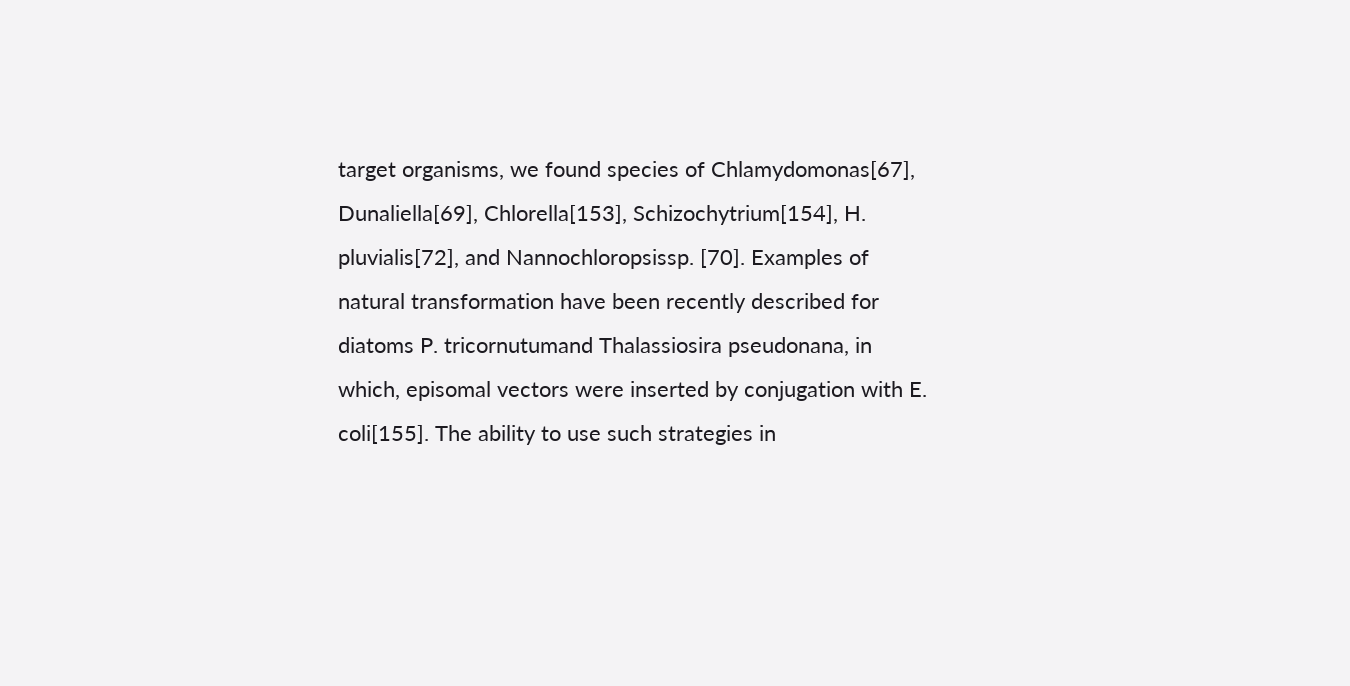target organisms, we found species of Chlamydomonas[67], Dunaliella[69], Chlorella[153], Schizochytrium[154], H. pluvialis[72], and Nannochloropsissp. [70]. Examples of natural transformation have been recently described for diatoms P. tricornutumand Thalassiosira pseudonana, in which, episomal vectors were inserted by conjugation with E. coli[155]. The ability to use such strategies in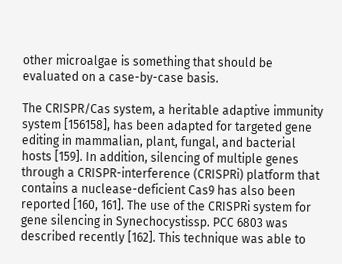other microalgae is something that should be evaluated on a case-by-case basis.

The CRISPR/Cas system, a heritable adaptive immunity system [156158], has been adapted for targeted gene editing in mammalian, plant, fungal, and bacterial hosts [159]. In addition, silencing of multiple genes through a CRISPR-interference (CRISPRi) platform that contains a nuclease-deficient Cas9 has also been reported [160, 161]. The use of the CRISPRi system for gene silencing in Synechocystissp. PCC 6803 was described recently [162]. This technique was able to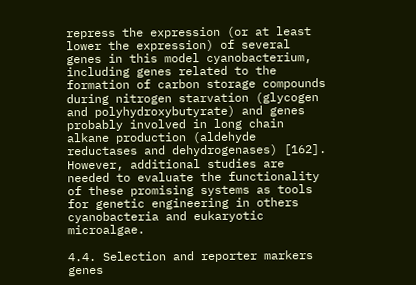repress the expression (or at least lower the expression) of several genes in this model cyanobacterium, including genes related to the formation of carbon storage compounds during nitrogen starvation (glycogen and polyhydroxybutyrate) and genes probably involved in long chain alkane production (aldehyde reductases and dehydrogenases) [162]. However, additional studies are needed to evaluate the functionality of these promising systems as tools for genetic engineering in others cyanobacteria and eukaryotic microalgae.

4.4. Selection and reporter markers genes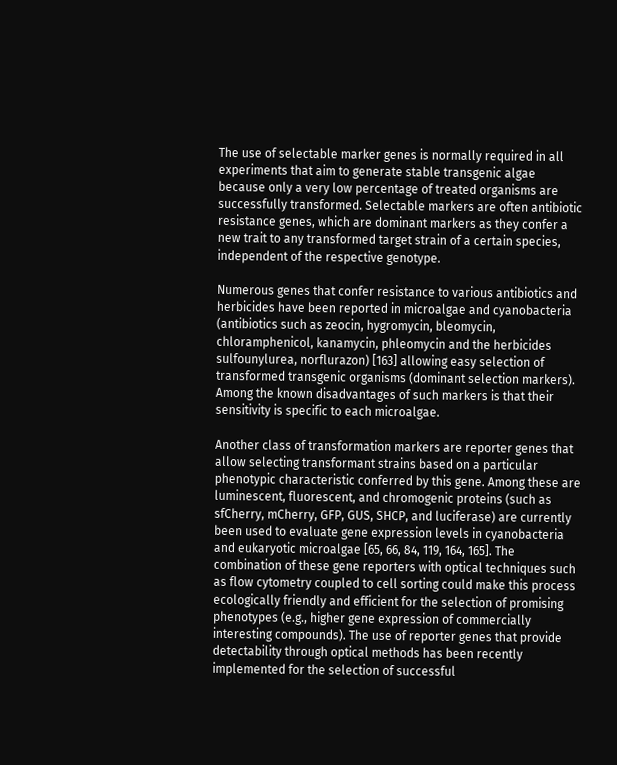The use of selectable marker genes is normally required in all experiments that aim to generate stable transgenic algae because only a very low percentage of treated organisms are successfully transformed. Selectable markers are often antibiotic resistance genes, which are dominant markers as they confer a new trait to any transformed target strain of a certain species, independent of the respective genotype.

Numerous genes that confer resistance to various antibiotics and herbicides have been reported in microalgae and cyanobacteria (antibiotics such as zeocin, hygromycin, bleomycin, chloramphenicol, kanamycin, phleomycin and the herbicides sulfounylurea, norflurazon) [163] allowing easy selection of transformed transgenic organisms (dominant selection markers). Among the known disadvantages of such markers is that their sensitivity is specific to each microalgae.

Another class of transformation markers are reporter genes that allow selecting transformant strains based on a particular phenotypic characteristic conferred by this gene. Among these are luminescent, fluorescent, and chromogenic proteins (such as sfCherry, mCherry, GFP, GUS, SHCP, and luciferase) are currently been used to evaluate gene expression levels in cyanobacteria and eukaryotic microalgae [65, 66, 84, 119, 164, 165]. The combination of these gene reporters with optical techniques such as flow cytometry coupled to cell sorting could make this process ecologically friendly and efficient for the selection of promising phenotypes (e.g., higher gene expression of commercially interesting compounds). The use of reporter genes that provide detectability through optical methods has been recently implemented for the selection of successful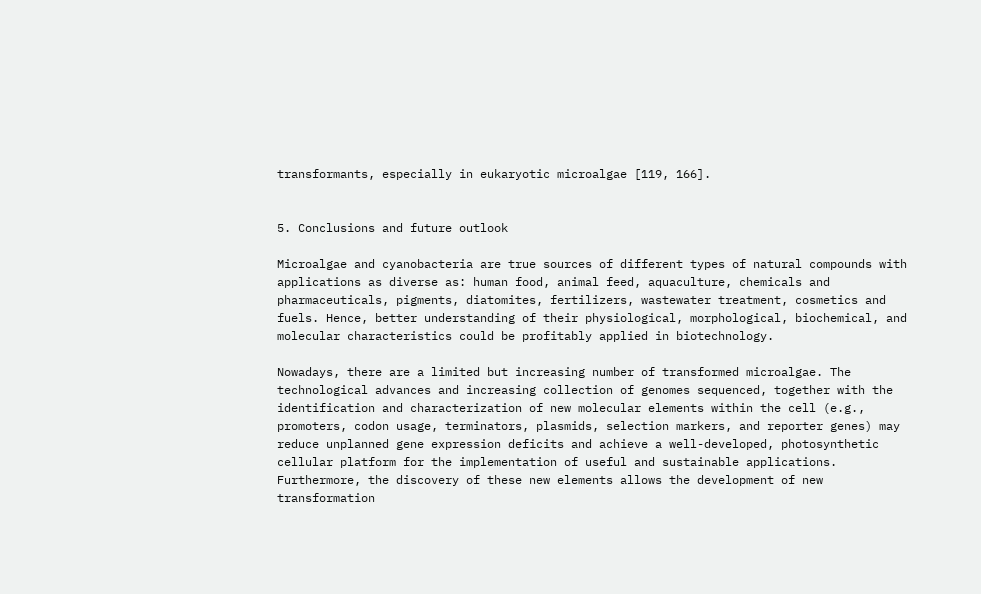transformants, especially in eukaryotic microalgae [119, 166].


5. Conclusions and future outlook

Microalgae and cyanobacteria are true sources of different types of natural compounds with applications as diverse as: human food, animal feed, aquaculture, chemicals and pharmaceuticals, pigments, diatomites, fertilizers, wastewater treatment, cosmetics and fuels. Hence, better understanding of their physiological, morphological, biochemical, and molecular characteristics could be profitably applied in biotechnology.

Nowadays, there are a limited but increasing number of transformed microalgae. The technological advances and increasing collection of genomes sequenced, together with the identification and characterization of new molecular elements within the cell (e.g., promoters, codon usage, terminators, plasmids, selection markers, and reporter genes) may reduce unplanned gene expression deficits and achieve a well-developed, photosynthetic cellular platform for the implementation of useful and sustainable applications. Furthermore, the discovery of these new elements allows the development of new transformation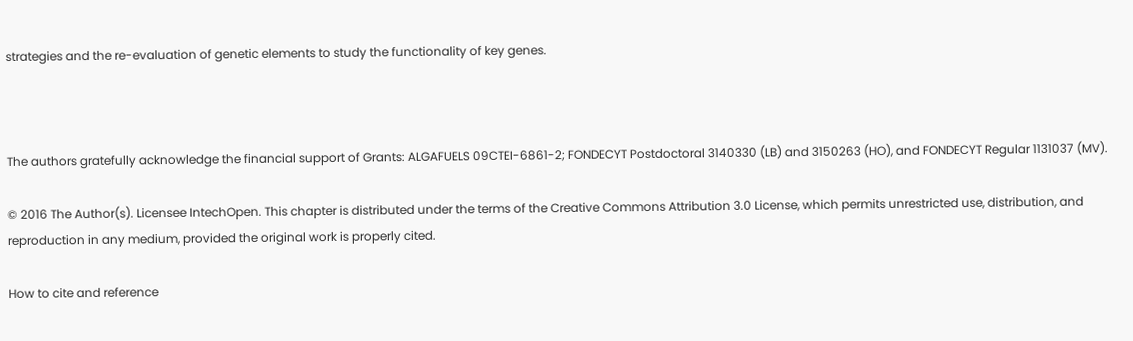strategies and the re-evaluation of genetic elements to study the functionality of key genes.



The authors gratefully acknowledge the financial support of Grants: ALGAFUELS 09CTEI-6861-2; FONDECYT Postdoctoral 3140330 (LB) and 3150263 (HO), and FONDECYT Regular 1131037 (MV).

© 2016 The Author(s). Licensee IntechOpen. This chapter is distributed under the terms of the Creative Commons Attribution 3.0 License, which permits unrestricted use, distribution, and reproduction in any medium, provided the original work is properly cited.

How to cite and reference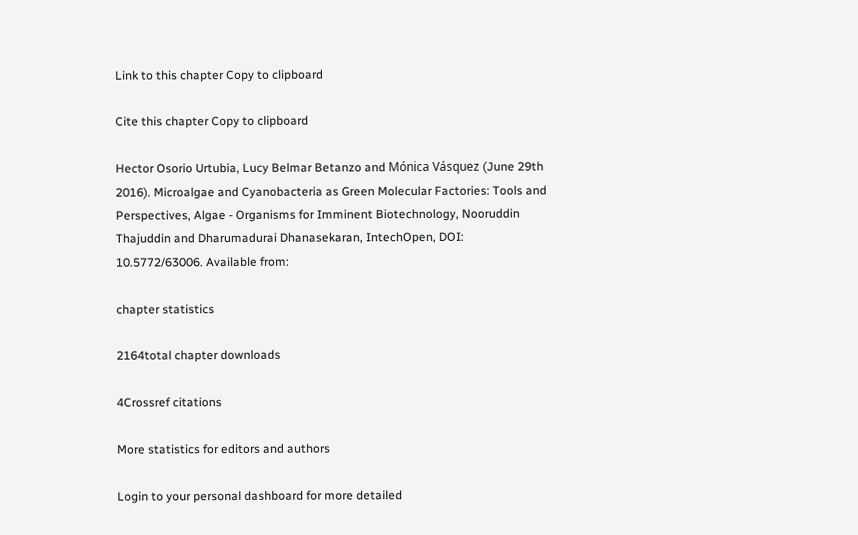Link to this chapter Copy to clipboard

Cite this chapter Copy to clipboard

Hector Osorio Urtubia, Lucy Belmar Betanzo and Mónica Vásquez (June 29th 2016). Microalgae and Cyanobacteria as Green Molecular Factories: Tools and Perspectives, Algae - Organisms for Imminent Biotechnology, Nooruddin Thajuddin and Dharumadurai Dhanasekaran, IntechOpen, DOI: 10.5772/63006. Available from:

chapter statistics

2164total chapter downloads

4Crossref citations

More statistics for editors and authors

Login to your personal dashboard for more detailed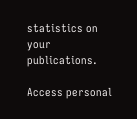statistics on your publications.

Access personal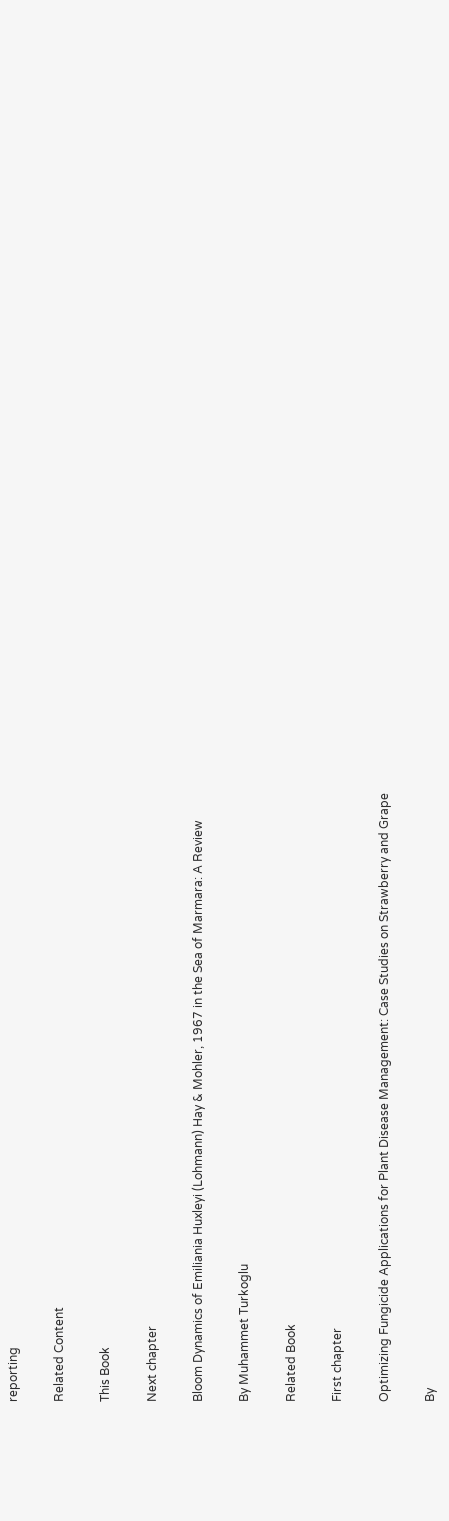reporting

Related Content

This Book

Next chapter

Bloom Dynamics of Emiliania Huxleyi (Lohmann) Hay & Mohler, 1967 in the Sea of Marmara: A Review

By Muhammet Turkoglu

Related Book

First chapter

Optimizing Fungicide Applications for Plant Disease Management: Case Studies on Strawberry and Grape

By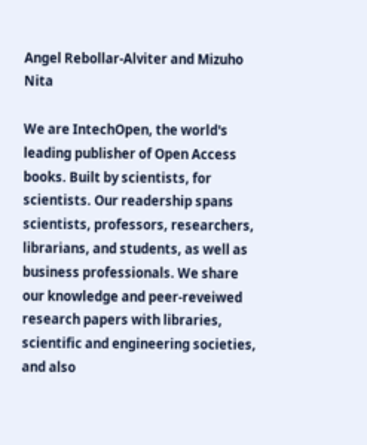Angel Rebollar-Alviter and Mizuho Nita

We are IntechOpen, the world's leading publisher of Open Access books. Built by scientists, for scientists. Our readership spans scientists, professors, researchers, librarians, and students, as well as business professionals. We share our knowledge and peer-reveiwed research papers with libraries, scientific and engineering societies, and also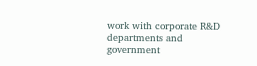work with corporate R&D departments and government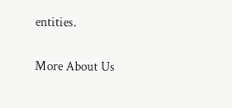entities.

More About Us